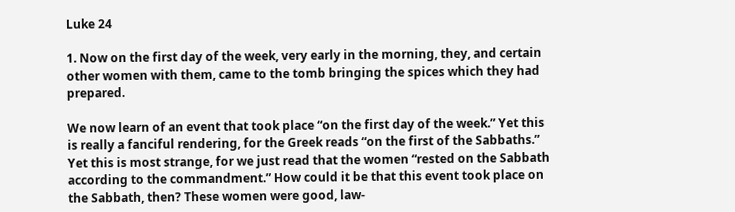Luke 24

1. Now on the first day of the week, very early in the morning, they, and certain other women with them, came to the tomb bringing the spices which they had prepared.

We now learn of an event that took place “on the first day of the week.” Yet this is really a fanciful rendering, for the Greek reads “on the first of the Sabbaths.” Yet this is most strange, for we just read that the women “rested on the Sabbath according to the commandment.” How could it be that this event took place on the Sabbath, then? These women were good, law-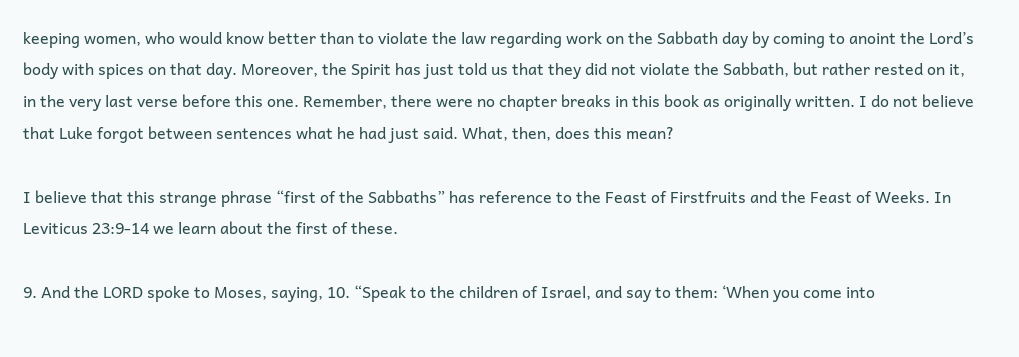keeping women, who would know better than to violate the law regarding work on the Sabbath day by coming to anoint the Lord’s body with spices on that day. Moreover, the Spirit has just told us that they did not violate the Sabbath, but rather rested on it, in the very last verse before this one. Remember, there were no chapter breaks in this book as originally written. I do not believe that Luke forgot between sentences what he had just said. What, then, does this mean?

I believe that this strange phrase “first of the Sabbaths” has reference to the Feast of Firstfruits and the Feast of Weeks. In Leviticus 23:9-14 we learn about the first of these.

9. And the LORD spoke to Moses, saying, 10. “Speak to the children of Israel, and say to them: ‘When you come into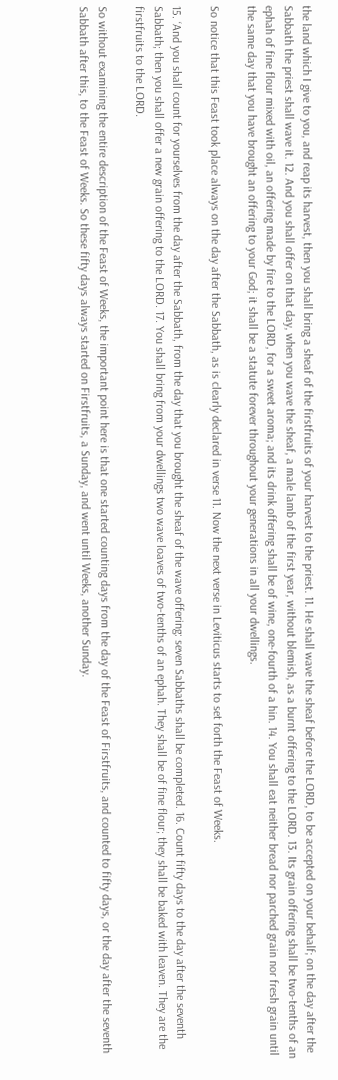the land which I give to you, and reap its harvest, then you shall bring a sheaf of the firstfruits of your harvest to the priest. 11. He shall wave the sheaf before the LORD, to be accepted on your behalf; on the day after the Sabbath the priest shall wave it. 12. And you shall offer on that day, when you wave the sheaf, a male lamb of the first year, without blemish, as a burnt offering to the LORD. 13. Its grain offering shall be two-tenths of an ephah of fine flour mixed with oil, an offering made by fire to the LORD, for a sweet aroma; and its drink offering shall be of wine, one-fourth of a hin. 14. You shall eat neither bread nor parched grain nor fresh grain until the same day that you have brought an offering to your God; it shall be a statute forever throughout your generations in all your dwellings.

So notice that this Feast took place always on the day after the Sabbath, as is clearly declared in verse 11. Now the next verse in Leviticus starts to set forth the Feast of Weeks.

15. ‘And you shall count for yourselves from the day after the Sabbath, from the day that you brought the sheaf of the wave offering: seven Sabbaths shall be completed. 16. Count fifty days to the day after the seventh Sabbath; then you shall offer a new grain offering to the LORD. 17. You shall bring from your dwellings two wave loaves of two-tenths of an ephah. They shall be of fine flour; they shall be baked with leaven. They are the firstfruits to the LORD.

So without examining the entire description of the Feast of Weeks, the important point here is that one started counting days from the day of the Feast of Firstfruits, and counted to fifty days, or the day after the seventh Sabbath after this, to the Feast of Weeks. So these fifty days always started on Firstfruits, a Sunday, and went until Weeks, another Sunday.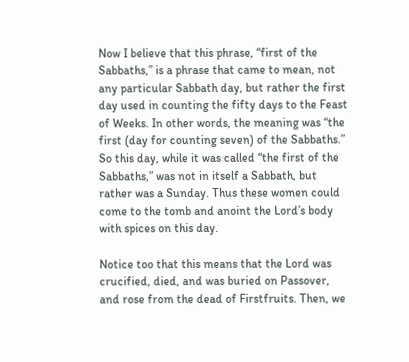Now I believe that this phrase, “first of the Sabbaths,” is a phrase that came to mean, not any particular Sabbath day, but rather the first day used in counting the fifty days to the Feast of Weeks. In other words, the meaning was “the first (day for counting seven) of the Sabbaths.” So this day, while it was called “the first of the Sabbaths,” was not in itself a Sabbath, but rather was a Sunday. Thus these women could come to the tomb and anoint the Lord’s body with spices on this day.

Notice too that this means that the Lord was crucified, died, and was buried on Passover, and rose from the dead of Firstfruits. Then, we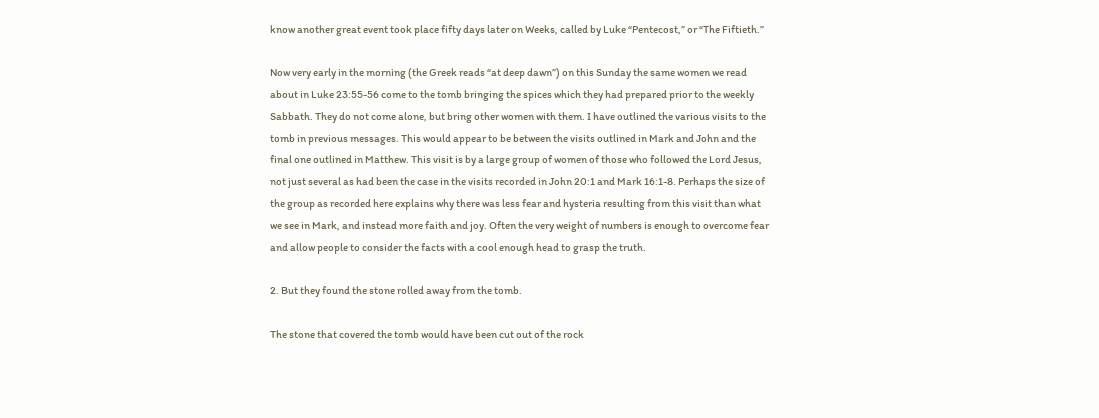know another great event took place fifty days later on Weeks, called by Luke “Pentecost,” or “The Fiftieth.”

Now very early in the morning (the Greek reads “at deep dawn”) on this Sunday the same women we read about in Luke 23:55-56 come to the tomb bringing the spices which they had prepared prior to the weekly Sabbath. They do not come alone, but bring other women with them. I have outlined the various visits to the tomb in previous messages. This would appear to be between the visits outlined in Mark and John and the final one outlined in Matthew. This visit is by a large group of women of those who followed the Lord Jesus, not just several as had been the case in the visits recorded in John 20:1 and Mark 16:1-8. Perhaps the size of the group as recorded here explains why there was less fear and hysteria resulting from this visit than what we see in Mark, and instead more faith and joy. Often the very weight of numbers is enough to overcome fear and allow people to consider the facts with a cool enough head to grasp the truth.

2. But they found the stone rolled away from the tomb.

The stone that covered the tomb would have been cut out of the rock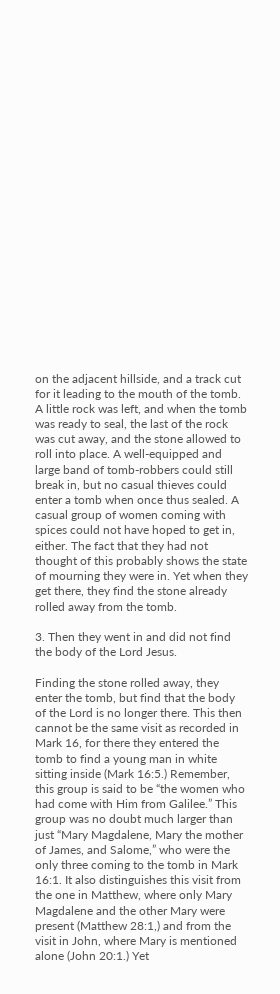on the adjacent hillside, and a track cut for it leading to the mouth of the tomb. A little rock was left, and when the tomb was ready to seal, the last of the rock was cut away, and the stone allowed to roll into place. A well-equipped and large band of tomb-robbers could still break in, but no casual thieves could enter a tomb when once thus sealed. A casual group of women coming with spices could not have hoped to get in, either. The fact that they had not thought of this probably shows the state of mourning they were in. Yet when they get there, they find the stone already rolled away from the tomb.

3. Then they went in and did not find the body of the Lord Jesus.

Finding the stone rolled away, they enter the tomb, but find that the body of the Lord is no longer there. This then cannot be the same visit as recorded in Mark 16, for there they entered the tomb to find a young man in white sitting inside (Mark 16:5.) Remember, this group is said to be “the women who had come with Him from Galilee.” This group was no doubt much larger than just “Mary Magdalene, Mary the mother of James, and Salome,” who were the only three coming to the tomb in Mark 16:1. It also distinguishes this visit from the one in Matthew, where only Mary Magdalene and the other Mary were present (Matthew 28:1,) and from the visit in John, where Mary is mentioned alone (John 20:1.) Yet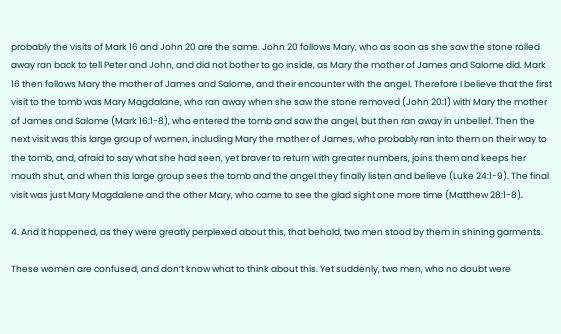probably the visits of Mark 16 and John 20 are the same. John 20 follows Mary, who as soon as she saw the stone rolled away ran back to tell Peter and John, and did not bother to go inside, as Mary the mother of James and Salome did. Mark 16 then follows Mary the mother of James and Salome, and their encounter with the angel. Therefore I believe that the first visit to the tomb was Mary Magdalane, who ran away when she saw the stone removed (John 20:1) with Mary the mother of James and Salome (Mark 16:1-8), who entered the tomb and saw the angel, but then ran away in unbelief. Then the next visit was this large group of women, including Mary the mother of James, who probably ran into them on their way to the tomb, and, afraid to say what she had seen, yet braver to return with greater numbers, joins them and keeps her mouth shut, and when this large group sees the tomb and the angel they finally listen and believe (Luke 24:1-9). The final visit was just Mary Magdalene and the other Mary, who came to see the glad sight one more time (Matthew 28:1-8).

4. And it happened, as they were greatly perplexed about this, that behold, two men stood by them in shining garments.

These women are confused, and don’t know what to think about this. Yet suddenly, two men, who no doubt were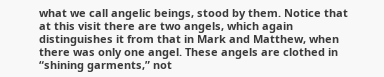what we call angelic beings, stood by them. Notice that at this visit there are two angels, which again distinguishes it from that in Mark and Matthew, when there was only one angel. These angels are clothed in “shining garments,” not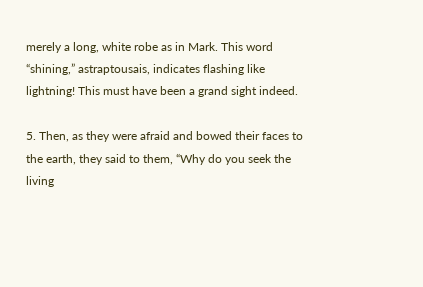merely a long, white robe as in Mark. This word “shining,” astraptousais, indicates flashing like lightning! This must have been a grand sight indeed.

5. Then, as they were afraid and bowed their faces to the earth, they said to them, “Why do you seek the living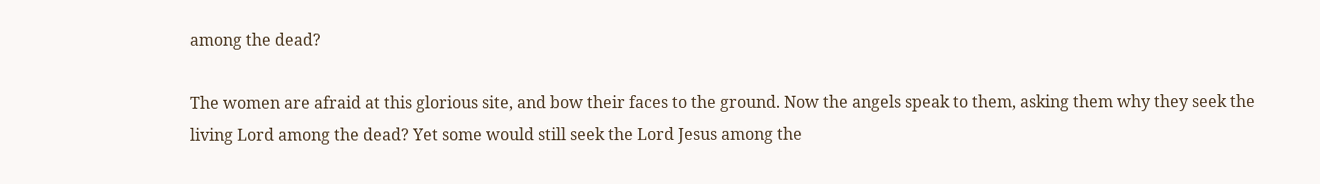among the dead?

The women are afraid at this glorious site, and bow their faces to the ground. Now the angels speak to them, asking them why they seek the living Lord among the dead? Yet some would still seek the Lord Jesus among the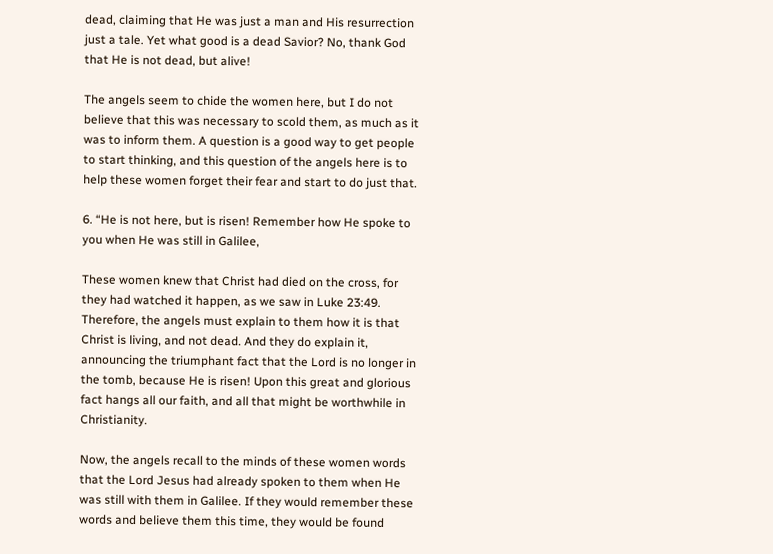dead, claiming that He was just a man and His resurrection just a tale. Yet what good is a dead Savior? No, thank God that He is not dead, but alive!

The angels seem to chide the women here, but I do not believe that this was necessary to scold them, as much as it was to inform them. A question is a good way to get people to start thinking, and this question of the angels here is to help these women forget their fear and start to do just that.

6. “He is not here, but is risen! Remember how He spoke to you when He was still in Galilee,

These women knew that Christ had died on the cross, for they had watched it happen, as we saw in Luke 23:49. Therefore, the angels must explain to them how it is that Christ is living, and not dead. And they do explain it, announcing the triumphant fact that the Lord is no longer in the tomb, because He is risen! Upon this great and glorious fact hangs all our faith, and all that might be worthwhile in Christianity.

Now, the angels recall to the minds of these women words that the Lord Jesus had already spoken to them when He was still with them in Galilee. If they would remember these words and believe them this time, they would be found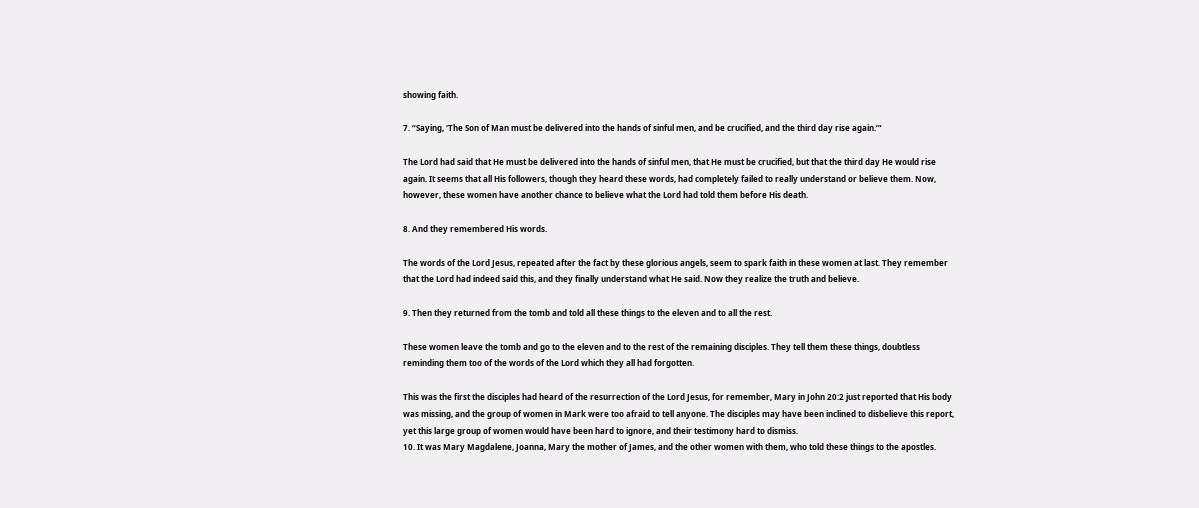showing faith.

7. “Saying, ‘The Son of Man must be delivered into the hands of sinful men, and be crucified, and the third day rise again.’”

The Lord had said that He must be delivered into the hands of sinful men, that He must be crucified, but that the third day He would rise again. It seems that all His followers, though they heard these words, had completely failed to really understand or believe them. Now, however, these women have another chance to believe what the Lord had told them before His death.

8. And they remembered His words.

The words of the Lord Jesus, repeated after the fact by these glorious angels, seem to spark faith in these women at last. They remember that the Lord had indeed said this, and they finally understand what He said. Now they realize the truth and believe.

9. Then they returned from the tomb and told all these things to the eleven and to all the rest.

These women leave the tomb and go to the eleven and to the rest of the remaining disciples. They tell them these things, doubtless reminding them too of the words of the Lord which they all had forgotten.

This was the first the disciples had heard of the resurrection of the Lord Jesus, for remember, Mary in John 20:2 just reported that His body was missing, and the group of women in Mark were too afraid to tell anyone. The disciples may have been inclined to disbelieve this report, yet this large group of women would have been hard to ignore, and their testimony hard to dismiss.
10. It was Mary Magdalene, Joanna, Mary the mother of James, and the other women with them, who told these things to the apostles.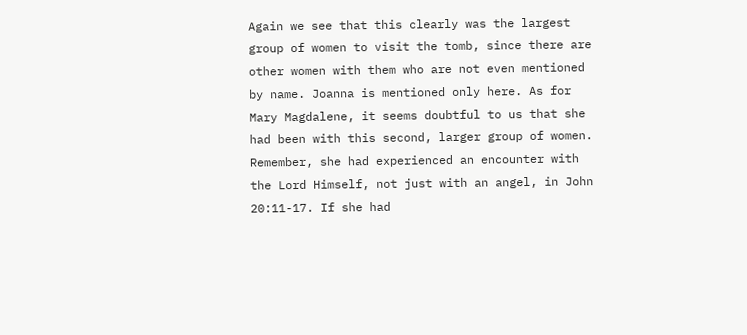Again we see that this clearly was the largest group of women to visit the tomb, since there are other women with them who are not even mentioned by name. Joanna is mentioned only here. As for Mary Magdalene, it seems doubtful to us that she had been with this second, larger group of women. Remember, she had experienced an encounter with the Lord Himself, not just with an angel, in John 20:11-17. If she had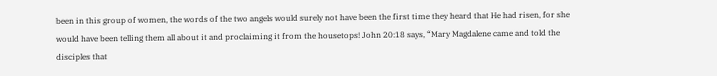been in this group of women, the words of the two angels would surely not have been the first time they heard that He had risen, for she would have been telling them all about it and proclaiming it from the housetops! John 20:18 says, “Mary Magdalene came and told the disciples that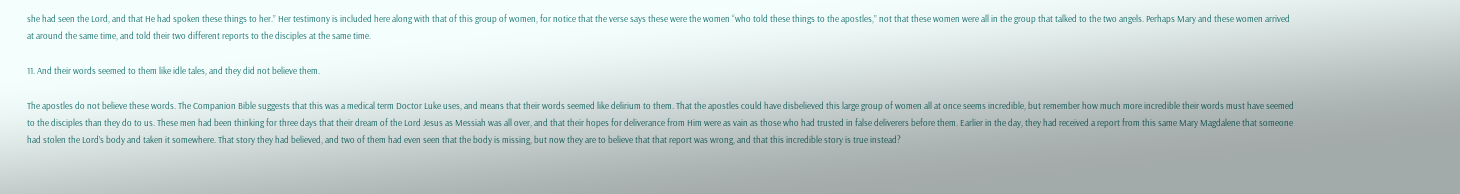she had seen the Lord, and that He had spoken these things to her.” Her testimony is included here along with that of this group of women, for notice that the verse says these were the women “who told these things to the apostles,” not that these women were all in the group that talked to the two angels. Perhaps Mary and these women arrived at around the same time, and told their two different reports to the disciples at the same time.

11. And their words seemed to them like idle tales, and they did not believe them.

The apostles do not believe these words. The Companion Bible suggests that this was a medical term Doctor Luke uses, and means that their words seemed like delirium to them. That the apostles could have disbelieved this large group of women all at once seems incredible, but remember how much more incredible their words must have seemed to the disciples than they do to us. These men had been thinking for three days that their dream of the Lord Jesus as Messiah was all over, and that their hopes for deliverance from Him were as vain as those who had trusted in false deliverers before them. Earlier in the day, they had received a report from this same Mary Magdalene that someone had stolen the Lord’s body and taken it somewhere. That story they had believed, and two of them had even seen that the body is missing, but now they are to believe that that report was wrong, and that this incredible story is true instead?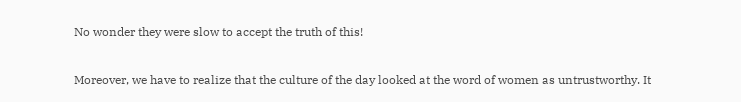No wonder they were slow to accept the truth of this!

Moreover, we have to realize that the culture of the day looked at the word of women as untrustworthy. It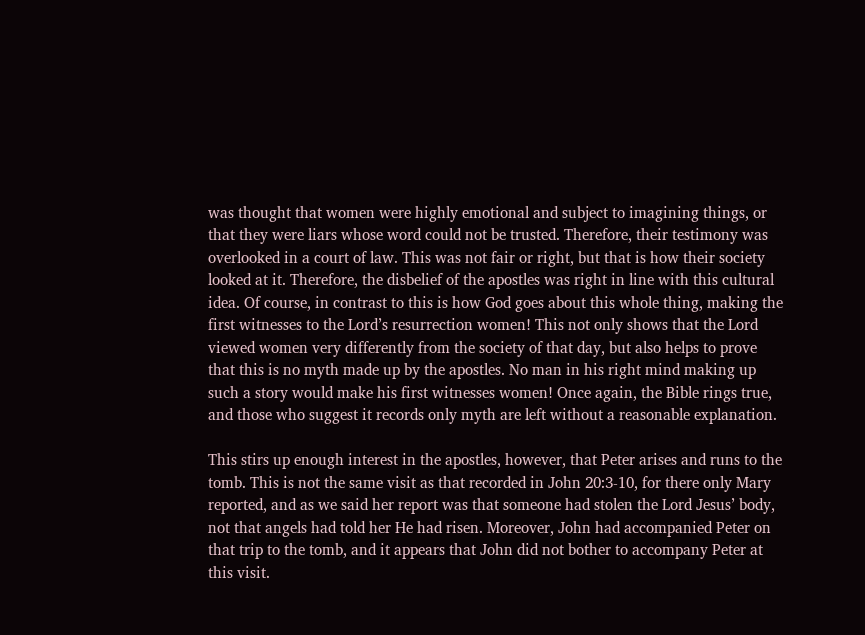was thought that women were highly emotional and subject to imagining things, or that they were liars whose word could not be trusted. Therefore, their testimony was overlooked in a court of law. This was not fair or right, but that is how their society looked at it. Therefore, the disbelief of the apostles was right in line with this cultural idea. Of course, in contrast to this is how God goes about this whole thing, making the first witnesses to the Lord’s resurrection women! This not only shows that the Lord viewed women very differently from the society of that day, but also helps to prove that this is no myth made up by the apostles. No man in his right mind making up such a story would make his first witnesses women! Once again, the Bible rings true, and those who suggest it records only myth are left without a reasonable explanation.

This stirs up enough interest in the apostles, however, that Peter arises and runs to the tomb. This is not the same visit as that recorded in John 20:3-10, for there only Mary reported, and as we said her report was that someone had stolen the Lord Jesus’ body, not that angels had told her He had risen. Moreover, John had accompanied Peter on that trip to the tomb, and it appears that John did not bother to accompany Peter at this visit.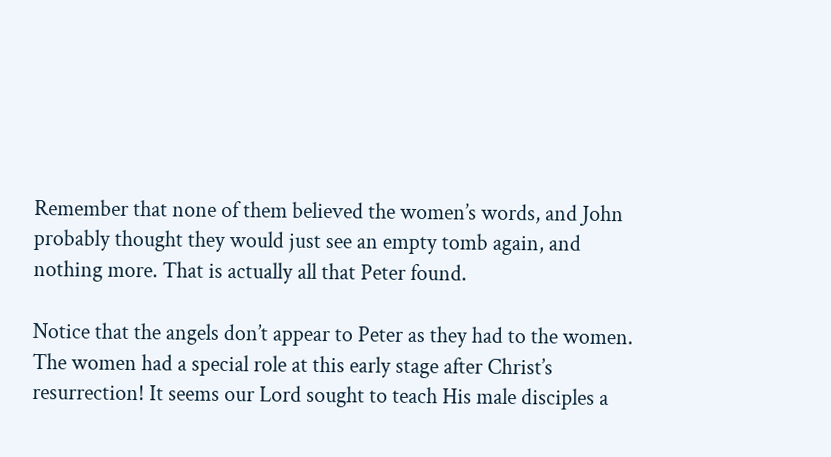Remember that none of them believed the women’s words, and John probably thought they would just see an empty tomb again, and nothing more. That is actually all that Peter found.

Notice that the angels don’t appear to Peter as they had to the women. The women had a special role at this early stage after Christ’s resurrection! It seems our Lord sought to teach His male disciples a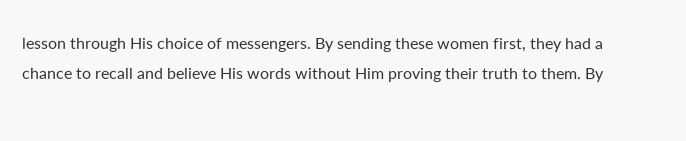lesson through His choice of messengers. By sending these women first, they had a chance to recall and believe His words without Him proving their truth to them. By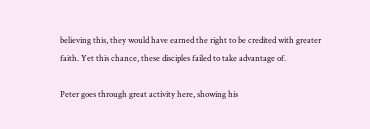believing this, they would have earned the right to be credited with greater faith. Yet this chance, these disciples failed to take advantage of.

Peter goes through great activity here, showing his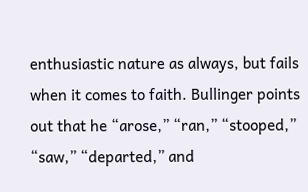enthusiastic nature as always, but fails when it comes to faith. Bullinger points out that he “arose,” “ran,” “stooped,” “saw,” “departed,” and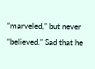“marveled,” but never “believed.” Sad that he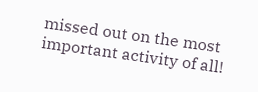missed out on the most important activity of all!